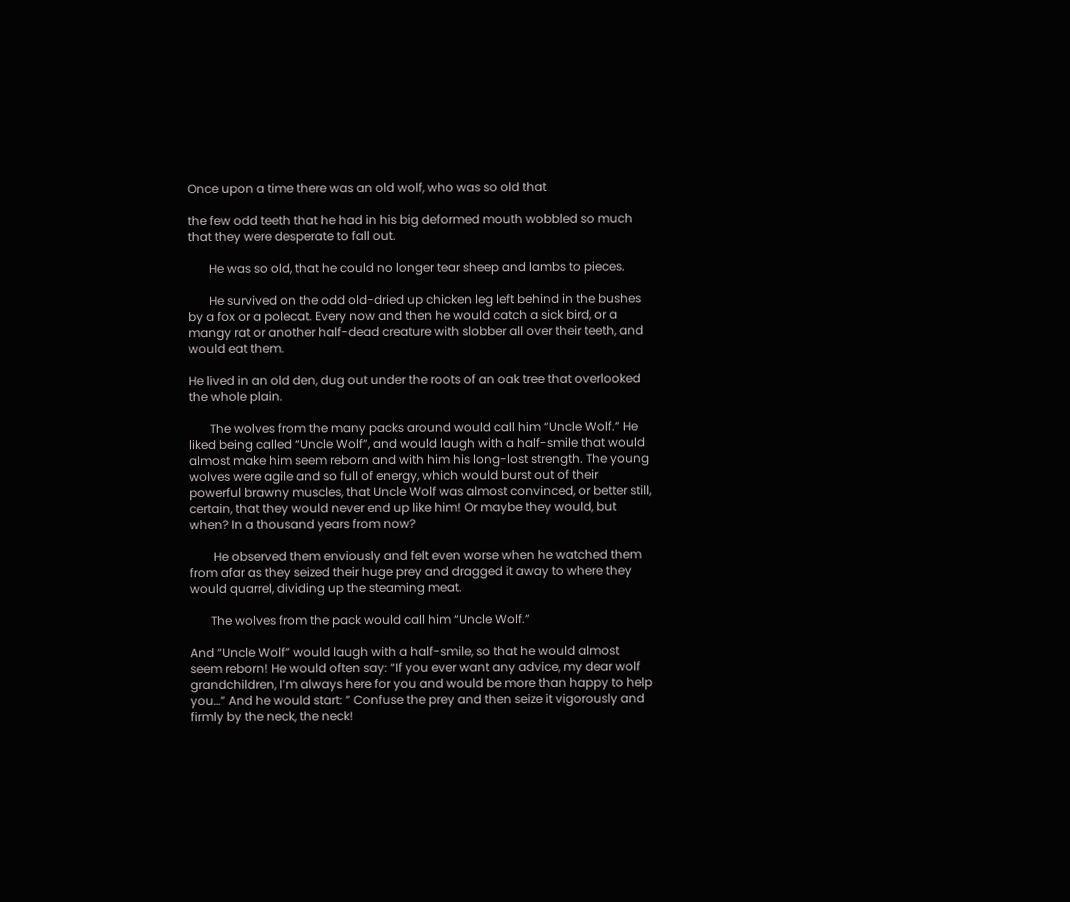Once upon a time there was an old wolf, who was so old that

the few odd teeth that he had in his big deformed mouth wobbled so much that they were desperate to fall out.

       He was so old, that he could no longer tear sheep and lambs to pieces.

       He survived on the odd old-dried up chicken leg left behind in the bushes by a fox or a polecat. Every now and then he would catch a sick bird, or a mangy rat or another half-dead creature with slobber all over their teeth, and would eat them.

He lived in an old den, dug out under the roots of an oak tree that overlooked the whole plain.

       The wolves from the many packs around would call him “Uncle Wolf.” He liked being called “Uncle Wolf”, and would laugh with a half-smile that would almost make him seem reborn and with him his long-lost strength. The young wolves were agile and so full of energy, which would burst out of their powerful brawny muscles, that Uncle Wolf was almost convinced, or better still, certain, that they would never end up like him! Or maybe they would, but when? In a thousand years from now?

        He observed them enviously and felt even worse when he watched them from afar as they seized their huge prey and dragged it away to where they would quarrel, dividing up the steaming meat.

       The wolves from the pack would call him “Uncle Wolf.”

And “Uncle Wolf” would laugh with a half-smile, so that he would almost seem reborn! He would often say: “If you ever want any advice, my dear wolf grandchildren, I’m always here for you and would be more than happy to help you…” And he would start: ” Confuse the prey and then seize it vigorously and firmly by the neck, the neck!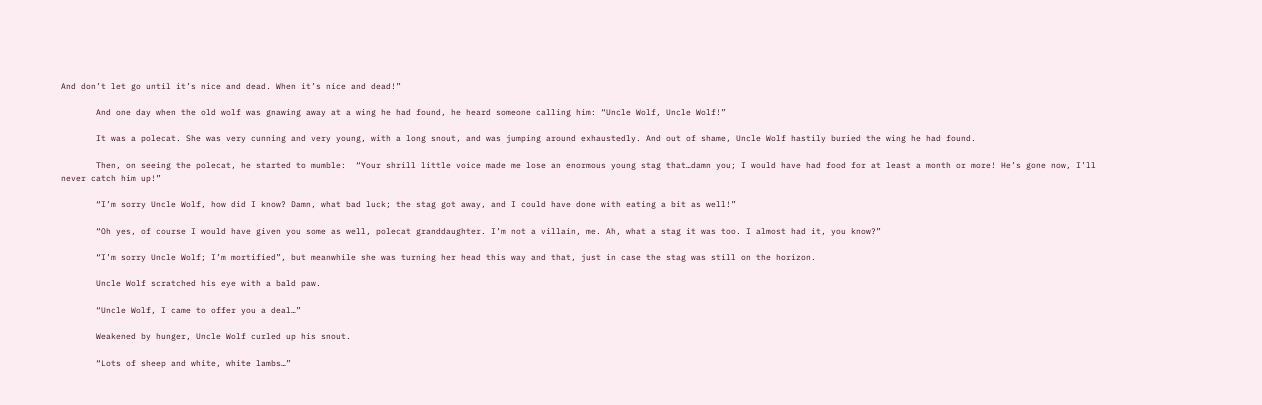And don’t let go until it’s nice and dead. When it’s nice and dead!”

       And one day when the old wolf was gnawing away at a wing he had found, he heard someone calling him: “Uncle Wolf, Uncle Wolf!”

       It was a polecat. She was very cunning and very young, with a long snout, and was jumping around exhaustedly. And out of shame, Uncle Wolf hastily buried the wing he had found.

       Then, on seeing the polecat, he started to mumble:  “Your shrill little voice made me lose an enormous young stag that…damn you; I would have had food for at least a month or more! He’s gone now, I’ll never catch him up!”

       “I’m sorry Uncle Wolf, how did I know? Damn, what bad luck; the stag got away, and I could have done with eating a bit as well!”

       “Oh yes, of course I would have given you some as well, polecat granddaughter. I’m not a villain, me. Ah, what a stag it was too. I almost had it, you know?”

       “I’m sorry Uncle Wolf; I’m mortified”, but meanwhile she was turning her head this way and that, just in case the stag was still on the horizon.

       Uncle Wolf scratched his eye with a bald paw.

       “Uncle Wolf, I came to offer you a deal…”

       Weakened by hunger, Uncle Wolf curled up his snout.

       “Lots of sheep and white, white lambs…”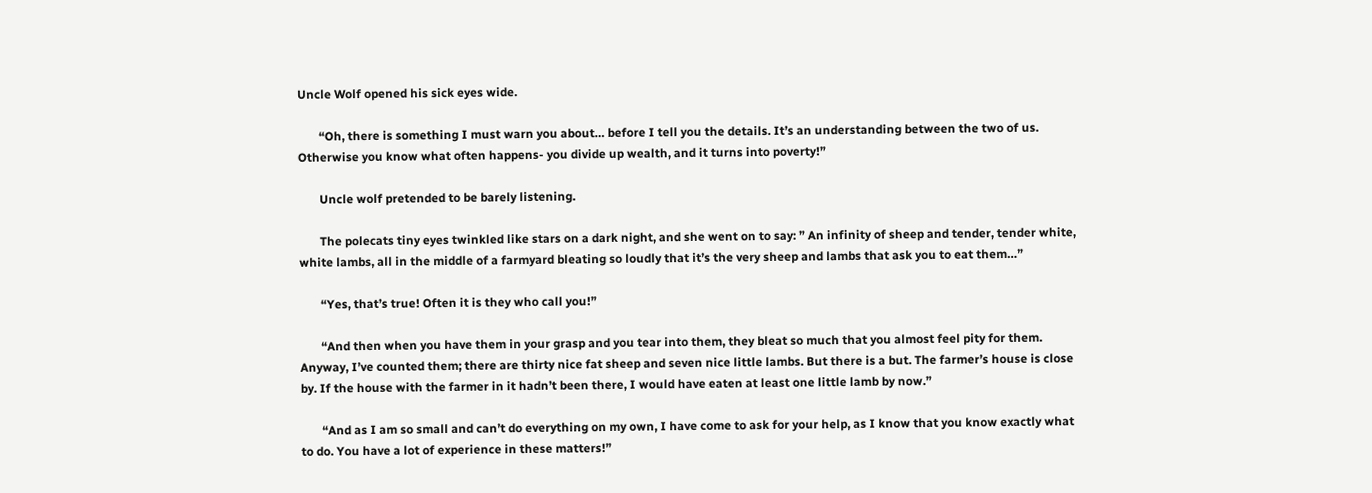Uncle Wolf opened his sick eyes wide.

       “Oh, there is something I must warn you about… before I tell you the details. It’s an understanding between the two of us. Otherwise you know what often happens- you divide up wealth, and it turns into poverty!”

       Uncle wolf pretended to be barely listening.

       The polecats tiny eyes twinkled like stars on a dark night, and she went on to say: ” An infinity of sheep and tender, tender white, white lambs, all in the middle of a farmyard bleating so loudly that it’s the very sheep and lambs that ask you to eat them…”

       “Yes, that’s true! Often it is they who call you!”

       “And then when you have them in your grasp and you tear into them, they bleat so much that you almost feel pity for them. Anyway, I’ve counted them; there are thirty nice fat sheep and seven nice little lambs. But there is a but. The farmer’s house is close by. If the house with the farmer in it hadn’t been there, I would have eaten at least one little lamb by now.”

       “And as I am so small and can’t do everything on my own, I have come to ask for your help, as I know that you know exactly what to do. You have a lot of experience in these matters!”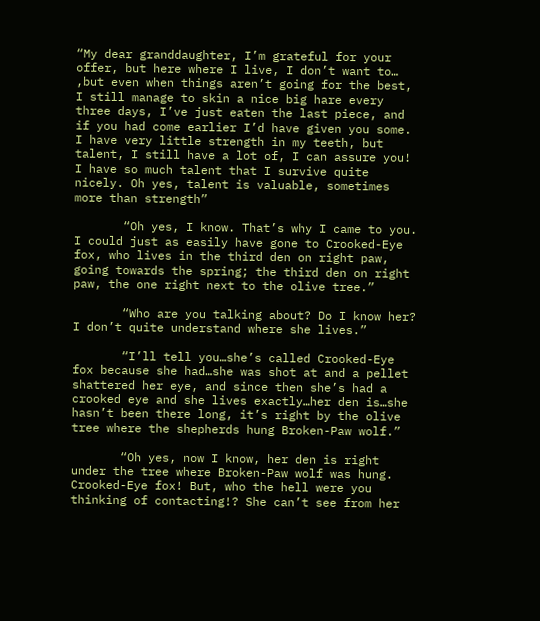“My dear granddaughter, I’m grateful for your offer, but here where I live, I don’t want to… ,but even when things aren’t going for the best, I still manage to skin a nice big hare every three days, I’ve just eaten the last piece, and if you had come earlier I’d have given you some. I have very little strength in my teeth, but talent, I still have a lot of, I can assure you! I have so much talent that I survive quite nicely. Oh yes, talent is valuable, sometimes more than strength”

       “Oh yes, I know. That’s why I came to you. I could just as easily have gone to Crooked-Eye fox, who lives in the third den on right paw, going towards the spring; the third den on right paw, the one right next to the olive tree.”

       “Who are you talking about? Do I know her? I don’t quite understand where she lives.”

       “I’ll tell you…she’s called Crooked-Eye fox because she had…she was shot at and a pellet shattered her eye, and since then she’s had a crooked eye and she lives exactly…her den is…she hasn’t been there long, it’s right by the olive tree where the shepherds hung Broken-Paw wolf.”

       “Oh yes, now I know, her den is right under the tree where Broken-Paw wolf was hung. Crooked-Eye fox! But, who the hell were you thinking of contacting!? She can’t see from her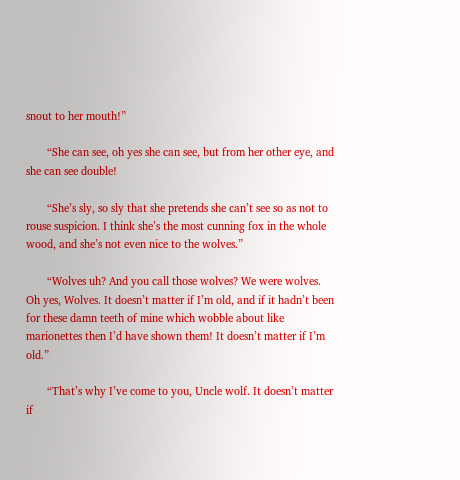snout to her mouth!”

       “She can see, oh yes she can see, but from her other eye, and she can see double!

       “She’s sly, so sly that she pretends she can’t see so as not to rouse suspicion. I think she’s the most cunning fox in the whole wood, and she’s not even nice to the wolves.”

       “Wolves uh? And you call those wolves? We were wolves. Oh yes, Wolves. It doesn’t matter if I’m old, and if it hadn’t been for these damn teeth of mine which wobble about like marionettes then I’d have shown them! It doesn’t matter if I’m old.”

       “That’s why I’ve come to you, Uncle wolf. It doesn’t matter if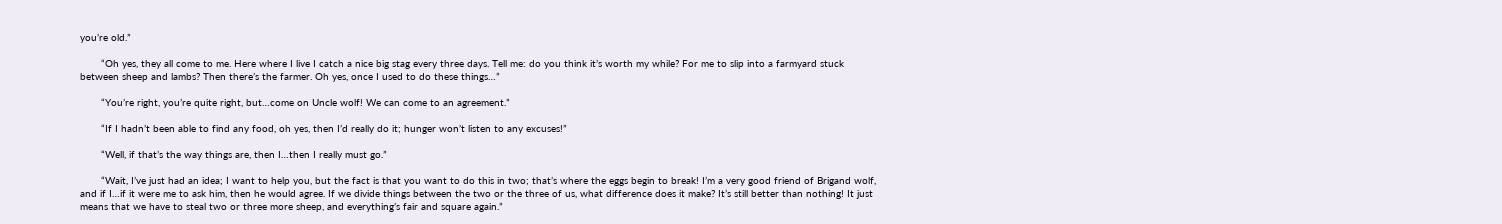you’re old.”

       “Oh yes, they all come to me. Here where I live I catch a nice big stag every three days. Tell me: do you think it’s worth my while? For me to slip into a farmyard stuck between sheep and lambs? Then there’s the farmer. Oh yes, once I used to do these things…”

       “You’re right, you’re quite right, but…come on Uncle wolf! We can come to an agreement.”

       “If I hadn’t been able to find any food, oh yes, then I’d really do it; hunger won’t listen to any excuses!”

       “Well, if that’s the way things are, then I…then I really must go.”

       “Wait, I’ve just had an idea; I want to help you, but the fact is that you want to do this in two; that’s where the eggs begin to break! I’m a very good friend of Brigand wolf, and if I…if it were me to ask him, then he would agree. If we divide things between the two or the three of us, what difference does it make? It’s still better than nothing! It just means that we have to steal two or three more sheep, and everything’s fair and square again.”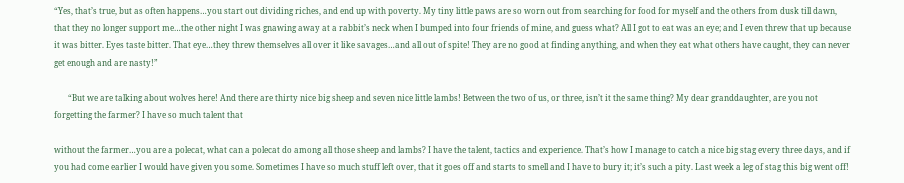“Yes, that’s true, but as often happens…you start out dividing riches, and end up with poverty. My tiny little paws are so worn out from searching for food for myself and the others from dusk till dawn, that they no longer support me…the other night I was gnawing away at a rabbit’s neck when I bumped into four friends of mine, and guess what? All I got to eat was an eye; and I even threw that up because it was bitter. Eyes taste bitter. That eye…they threw themselves all over it like savages…and all out of spite! They are no good at finding anything, and when they eat what others have caught, they can never get enough and are nasty!”

       “But we are talking about wolves here! And there are thirty nice big sheep and seven nice little lambs! Between the two of us, or three, isn’t it the same thing? My dear granddaughter, are you not forgetting the farmer? I have so much talent that

without the farmer…you are a polecat, what can a polecat do among all those sheep and lambs? I have the talent, tactics and experience. That’s how I manage to catch a nice big stag every three days, and if you had come earlier I would have given you some. Sometimes I have so much stuff left over, that it goes off and starts to smell and I have to bury it; it’s such a pity. Last week a leg of stag this big went off!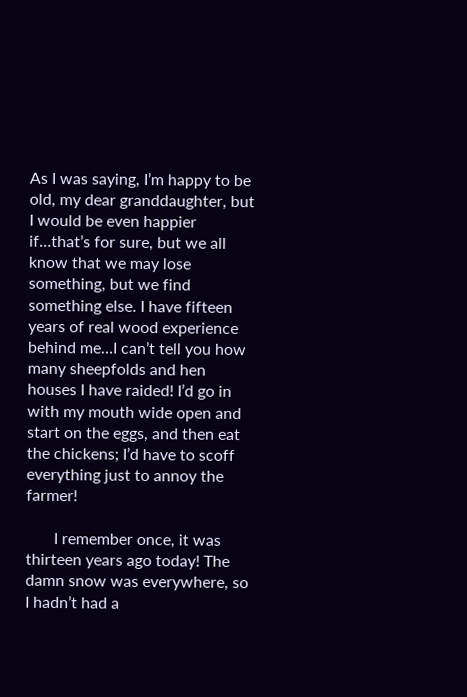As I was saying, I’m happy to be old, my dear granddaughter, but I would be even happier if…that’s for sure, but we all know that we may lose something, but we find something else. I have fifteen years of real wood experience behind me…I can’t tell you how many sheepfolds and hen houses I have raided! I’d go in with my mouth wide open and start on the eggs, and then eat the chickens; I’d have to scoff everything just to annoy the farmer!

       I remember once, it was thirteen years ago today! The damn snow was everywhere, so I hadn’t had a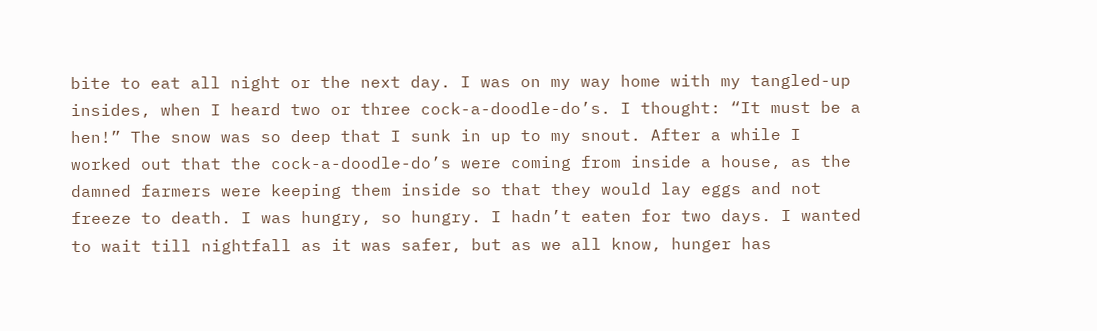bite to eat all night or the next day. I was on my way home with my tangled-up insides, when I heard two or three cock-a-doodle-do’s. I thought: “It must be a hen!” The snow was so deep that I sunk in up to my snout. After a while I worked out that the cock-a-doodle-do’s were coming from inside a house, as the damned farmers were keeping them inside so that they would lay eggs and not freeze to death. I was hungry, so hungry. I hadn’t eaten for two days. I wanted to wait till nightfall as it was safer, but as we all know, hunger has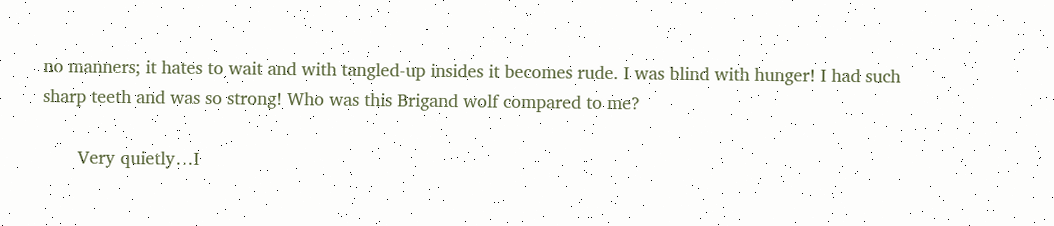no manners; it hates to wait and with tangled-up insides it becomes rude. I was blind with hunger! I had such sharp teeth and was so strong! Who was this Brigand wolf compared to me?

       Very quietly…I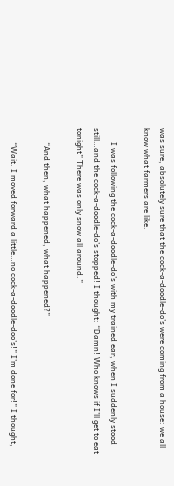was sure, absolutely sure that the cock-a-doodle-do’s were coming from a house: we all know what farmers are like.

       I was following the cock-a-doodle-do’s with my trained ear, when I suddenly stood still…and the cock-a-doodle-do’s stopped! I thought: “Damn! Who knows if I’ll get to eat tonight” There was only snow all around.”

       “And then, what happened, what happened?”

       “Wait. I moved forward a little…no cock-a-doodle-doo’s!” I’m done for!” I thought,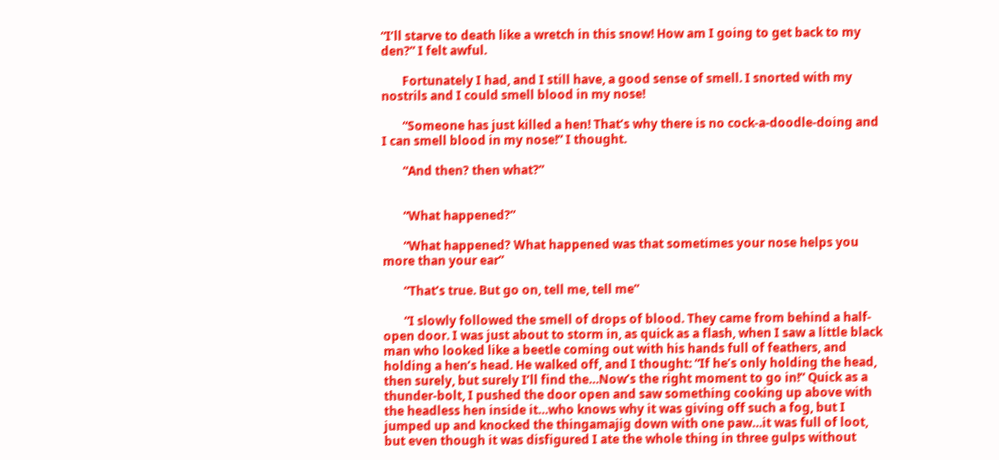“I’ll starve to death like a wretch in this snow! How am I going to get back to my den?” I felt awful.

       Fortunately I had, and I still have, a good sense of smell. I snorted with my nostrils and I could smell blood in my nose!

       “Someone has just killed a hen! That’s why there is no cock-a-doodle-doing and I can smell blood in my nose!” I thought.

       “And then? then what?”


       “What happened?”

       “What happened? What happened was that sometimes your nose helps you more than your ear”

       “That’s true. But go on, tell me, tell me”

       “I slowly followed the smell of drops of blood. They came from behind a half-open door. I was just about to storm in, as quick as a flash, when I saw a little black man who looked like a beetle coming out with his hands full of feathers, and holding a hen’s head. He walked off, and I thought: “If he’s only holding the head, then surely, but surely I’ll find the…Now’s the right moment to go in!” Quick as a thunder-bolt, I pushed the door open and saw something cooking up above with the headless hen inside it…who knows why it was giving off such a fog, but I jumped up and knocked the thingamajig down with one paw…it was full of loot, but even though it was disfigured I ate the whole thing in three gulps without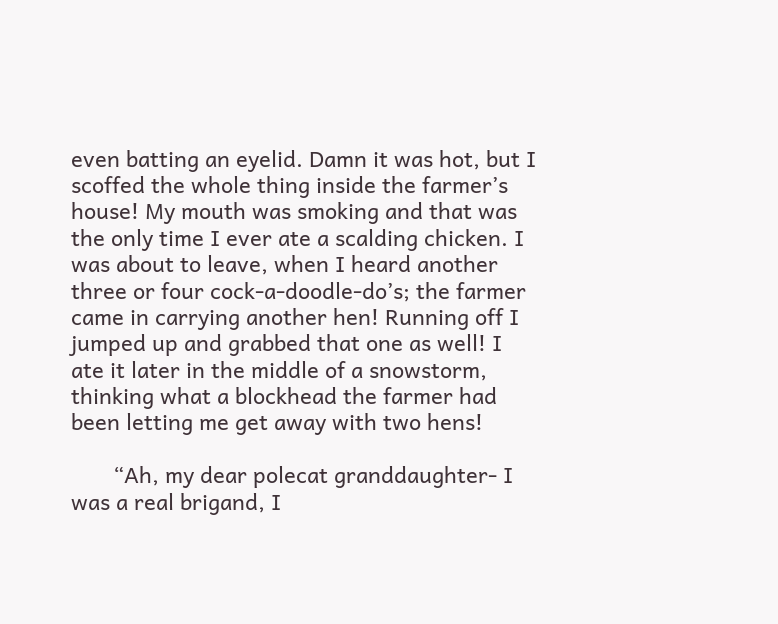even batting an eyelid. Damn it was hot, but I scoffed the whole thing inside the farmer’s house! My mouth was smoking and that was the only time I ever ate a scalding chicken. I was about to leave, when I heard another three or four cock-a-doodle-do’s; the farmer came in carrying another hen! Running off I jumped up and grabbed that one as well! I ate it later in the middle of a snowstorm, thinking what a blockhead the farmer had been letting me get away with two hens!

       “Ah, my dear polecat granddaughter- I was a real brigand, I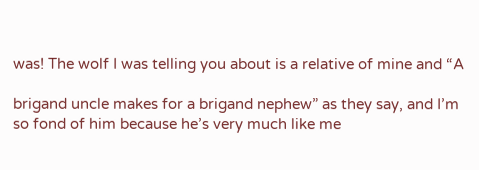was! The wolf I was telling you about is a relative of mine and “A

brigand uncle makes for a brigand nephew” as they say, and I’m so fond of him because he’s very much like me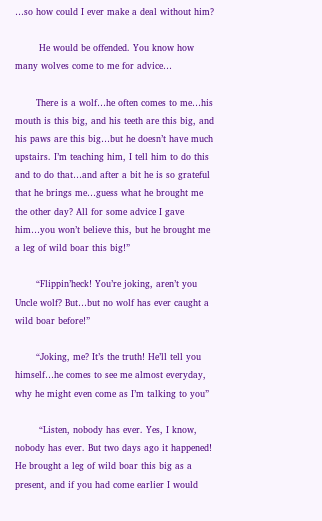…so how could I ever make a deal without him?

        He would be offended. You know how many wolves come to me for advice…

       There is a wolf…he often comes to me…his mouth is this big, and his teeth are this big, and his paws are this big…but he doesn’t have much upstairs. I’m teaching him, I tell him to do this and to do that…and after a bit he is so grateful that he brings me…guess what he brought me the other day? All for some advice I gave him…you won’t believe this, but he brought me a leg of wild boar this big!”

       “Flippin’heck! You’re joking, aren’t you Uncle wolf? But…but no wolf has ever caught a wild boar before!”

       “Joking, me? It’s the truth! He’ll tell you himself…he comes to see me almost everyday, why he might even come as I’m talking to you”

        “Listen, nobody has ever. Yes, I know, nobody has ever. But two days ago it happened! He brought a leg of wild boar this big as a present, and if you had come earlier I would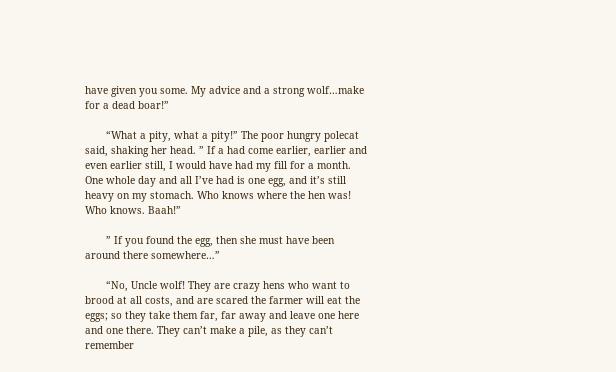have given you some. My advice and a strong wolf…make for a dead boar!”

       “What a pity, what a pity!” The poor hungry polecat said, shaking her head. ” If a had come earlier, earlier and even earlier still, I would have had my fill for a month. One whole day and all I’ve had is one egg, and it’s still heavy on my stomach. Who knows where the hen was! Who knows. Baah!”

       ” If you found the egg, then she must have been around there somewhere…”

       “No, Uncle wolf! They are crazy hens who want to brood at all costs, and are scared the farmer will eat the eggs; so they take them far, far away and leave one here and one there. They can’t make a pile, as they can’t remember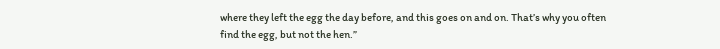where they left the egg the day before, and this goes on and on. That’s why you often find the egg, but not the hen.”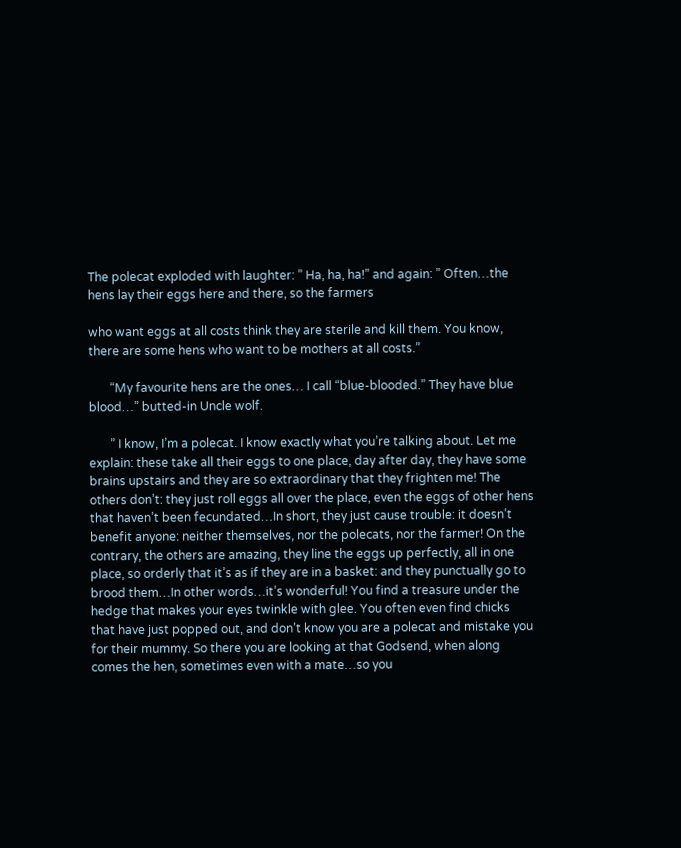The polecat exploded with laughter: ” Ha, ha, ha!” and again: ” Often…the hens lay their eggs here and there, so the farmers

who want eggs at all costs think they are sterile and kill them. You know, there are some hens who want to be mothers at all costs.”

       “My favourite hens are the ones… I call “blue-blooded.” They have blue blood…” butted-in Uncle wolf.

       ” I know, I’m a polecat. I know exactly what you’re talking about. Let me explain: these take all their eggs to one place, day after day, they have some brains upstairs and they are so extraordinary that they frighten me! The others don’t: they just roll eggs all over the place, even the eggs of other hens that haven’t been fecundated…In short, they just cause trouble: it doesn’t benefit anyone: neither themselves, nor the polecats, nor the farmer! On the contrary, the others are amazing, they line the eggs up perfectly, all in one place, so orderly that it’s as if they are in a basket: and they punctually go to brood them…In other words…it’s wonderful! You find a treasure under the hedge that makes your eyes twinkle with glee. You often even find chicks that have just popped out, and don’t know you are a polecat and mistake you for their mummy. So there you are looking at that Godsend, when along comes the hen, sometimes even with a mate…so you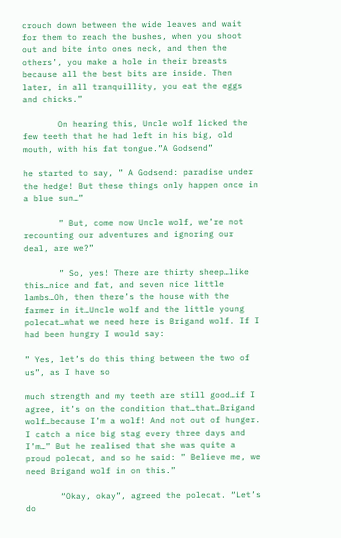crouch down between the wide leaves and wait for them to reach the bushes, when you shoot out and bite into ones neck, and then the others’, you make a hole in their breasts because all the best bits are inside. Then later, in all tranquillity, you eat the eggs and chicks.”

       On hearing this, Uncle wolf licked the few teeth that he had left in his big, old mouth, with his fat tongue.”A Godsend”

he started to say, ” A Godsend: paradise under the hedge! But these things only happen once in a blue sun…”

       ” But, come now Uncle wolf, we’re not recounting our adventures and ignoring our deal, are we?”

       ” So, yes! There are thirty sheep…like this…nice and fat, and seven nice little lambs…Oh, then there’s the house with the farmer in it…Uncle wolf and the little young polecat…what we need here is Brigand wolf. If I had been hungry I would say:

” Yes, let’s do this thing between the two of us”, as I have so

much strength and my teeth are still good…if I agree, it’s on the condition that…that…Brigand wolf…because I’m a wolf! And not out of hunger. I catch a nice big stag every three days and I’m…” But he realised that she was quite a proud polecat, and so he said: ” Believe me, we need Brigand wolf in on this.”

       “Okay, okay”, agreed the polecat. “Let’s do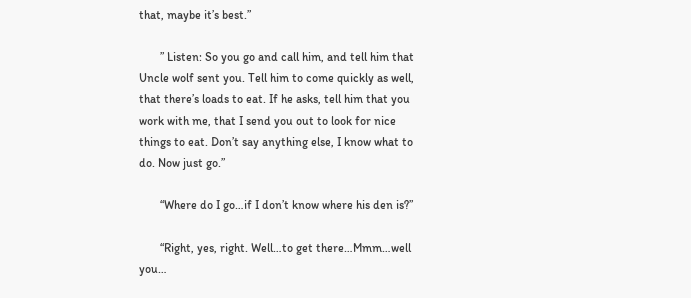that, maybe it’s best.”

       ” Listen: So you go and call him, and tell him that Uncle wolf sent you. Tell him to come quickly as well, that there’s loads to eat. If he asks, tell him that you work with me, that I send you out to look for nice things to eat. Don’t say anything else, I know what to do. Now just go.”

       “Where do I go…if I don’t know where his den is?”

       “Right, yes, right. Well…to get there…Mmm…well you…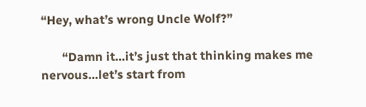“Hey, what’s wrong Uncle Wolf?”

       “Damn it…it’s just that thinking makes me nervous…let’s start from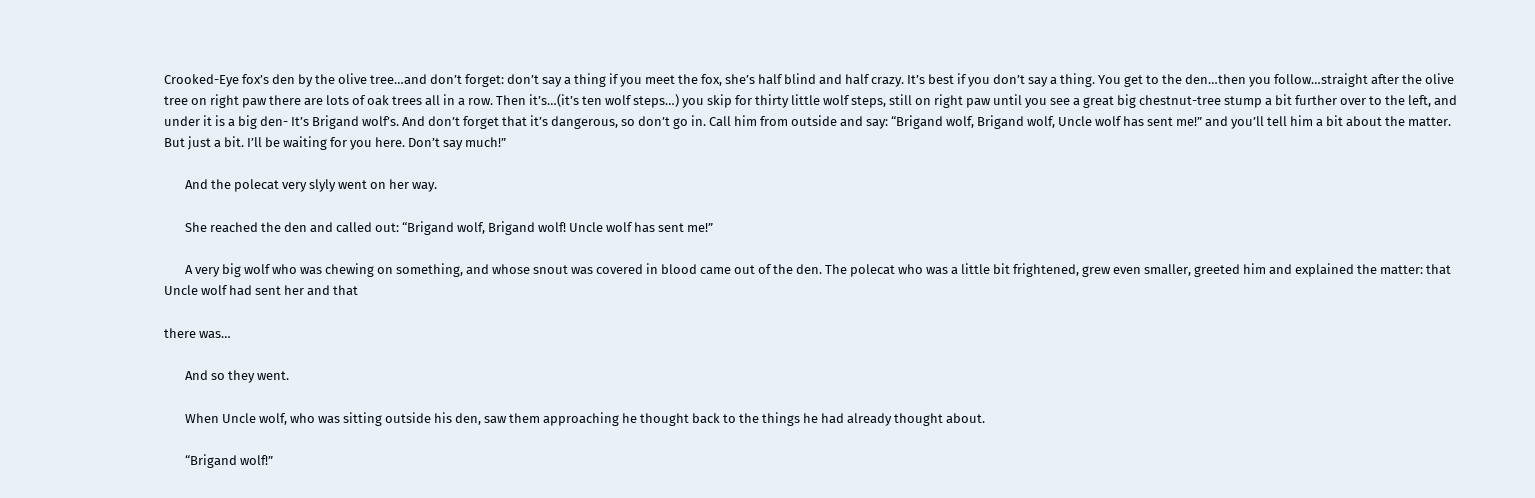Crooked-Eye fox’s den by the olive tree…and don’t forget: don’t say a thing if you meet the fox, she’s half blind and half crazy. It’s best if you don’t say a thing. You get to the den…then you follow…straight after the olive tree on right paw there are lots of oak trees all in a row. Then it’s…(it’s ten wolf steps…) you skip for thirty little wolf steps, still on right paw until you see a great big chestnut-tree stump a bit further over to the left, and under it is a big den- It’s Brigand wolf’s. And don’t forget that it’s dangerous, so don’t go in. Call him from outside and say: “Brigand wolf, Brigand wolf, Uncle wolf has sent me!” and you’ll tell him a bit about the matter. But just a bit. I’ll be waiting for you here. Don’t say much!”

       And the polecat very slyly went on her way.

       She reached the den and called out: “Brigand wolf, Brigand wolf! Uncle wolf has sent me!”

       A very big wolf who was chewing on something, and whose snout was covered in blood came out of the den. The polecat who was a little bit frightened, grew even smaller, greeted him and explained the matter: that Uncle wolf had sent her and that

there was…

       And so they went.

       When Uncle wolf, who was sitting outside his den, saw them approaching he thought back to the things he had already thought about.

       “Brigand wolf!”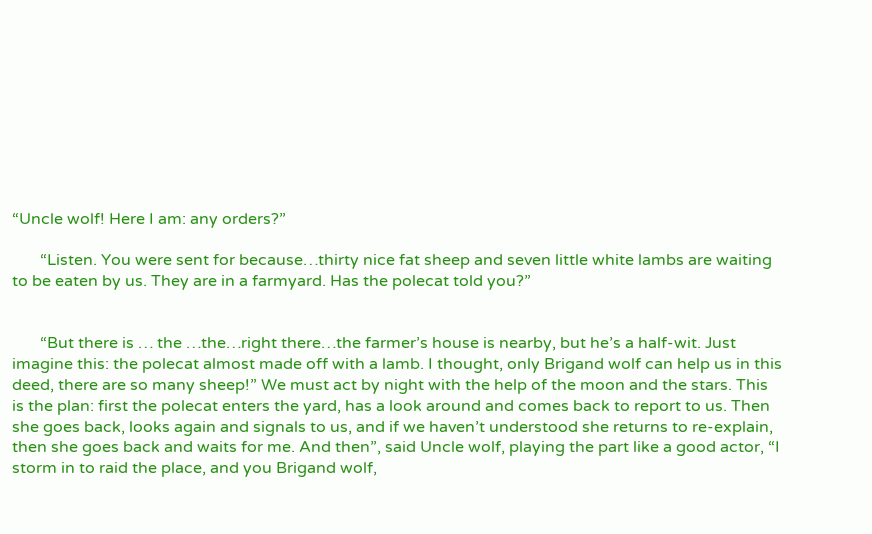“Uncle wolf! Here I am: any orders?”

       “Listen. You were sent for because…thirty nice fat sheep and seven little white lambs are waiting to be eaten by us. They are in a farmyard. Has the polecat told you?”


       “But there is … the …the…right there…the farmer’s house is nearby, but he’s a half-wit. Just imagine this: the polecat almost made off with a lamb. I thought, only Brigand wolf can help us in this deed, there are so many sheep!” We must act by night with the help of the moon and the stars. This is the plan: first the polecat enters the yard, has a look around and comes back to report to us. Then she goes back, looks again and signals to us, and if we haven’t understood she returns to re-explain, then she goes back and waits for me. And then”, said Uncle wolf, playing the part like a good actor, “I storm in to raid the place, and you Brigand wolf,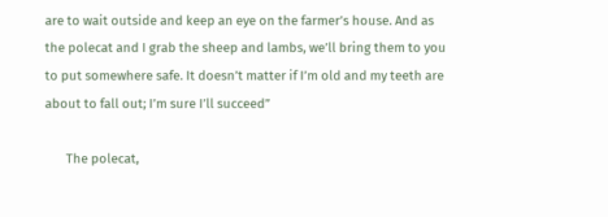are to wait outside and keep an eye on the farmer’s house. And as the polecat and I grab the sheep and lambs, we’ll bring them to you to put somewhere safe. It doesn’t matter if I’m old and my teeth are about to fall out; I’m sure I’ll succeed”

       The polecat,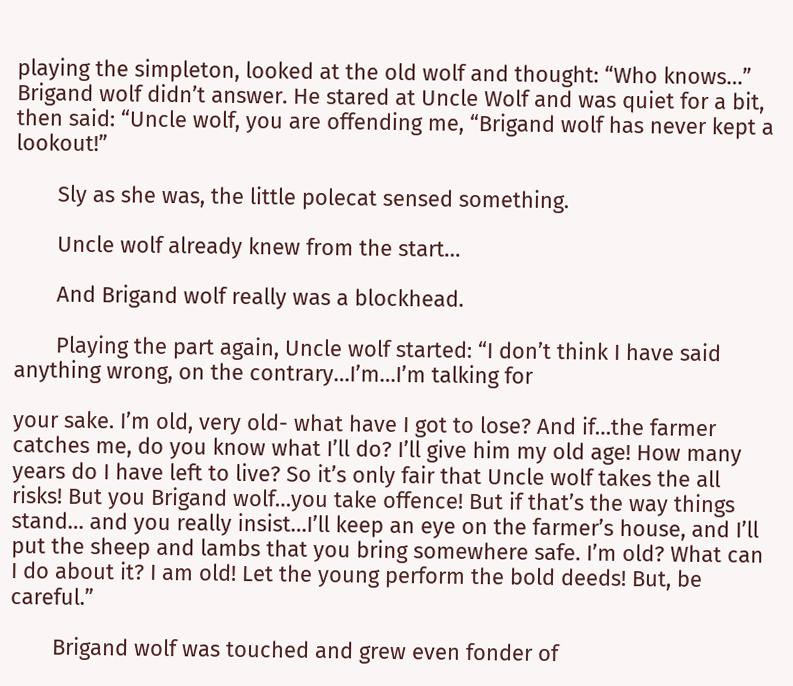playing the simpleton, looked at the old wolf and thought: “Who knows…” Brigand wolf didn’t answer. He stared at Uncle Wolf and was quiet for a bit, then said: “Uncle wolf, you are offending me, “Brigand wolf has never kept a lookout!”

       Sly as she was, the little polecat sensed something.

       Uncle wolf already knew from the start…

       And Brigand wolf really was a blockhead.

       Playing the part again, Uncle wolf started: “I don’t think I have said anything wrong, on the contrary…I’m…I’m talking for

your sake. I’m old, very old- what have I got to lose? And if…the farmer catches me, do you know what I’ll do? I’ll give him my old age! How many years do I have left to live? So it’s only fair that Uncle wolf takes the all risks! But you Brigand wolf…you take offence! But if that’s the way things stand… and you really insist…I’ll keep an eye on the farmer’s house, and I’ll put the sheep and lambs that you bring somewhere safe. I’m old? What can I do about it? I am old! Let the young perform the bold deeds! But, be careful.”

       Brigand wolf was touched and grew even fonder of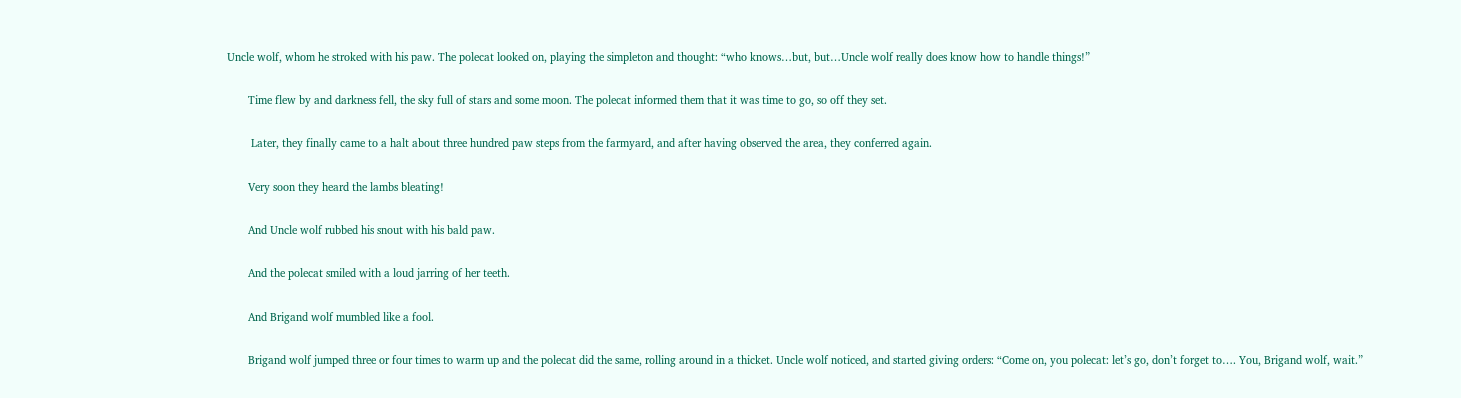Uncle wolf, whom he stroked with his paw. The polecat looked on, playing the simpleton and thought: “who knows…but, but…Uncle wolf really does know how to handle things!”

       Time flew by and darkness fell, the sky full of stars and some moon. The polecat informed them that it was time to go, so off they set.

        Later, they finally came to a halt about three hundred paw steps from the farmyard, and after having observed the area, they conferred again.

       Very soon they heard the lambs bleating!

       And Uncle wolf rubbed his snout with his bald paw.

       And the polecat smiled with a loud jarring of her teeth.

       And Brigand wolf mumbled like a fool.

       Brigand wolf jumped three or four times to warm up and the polecat did the same, rolling around in a thicket. Uncle wolf noticed, and started giving orders: “Come on, you polecat: let’s go, don’t forget to…. You, Brigand wolf, wait.”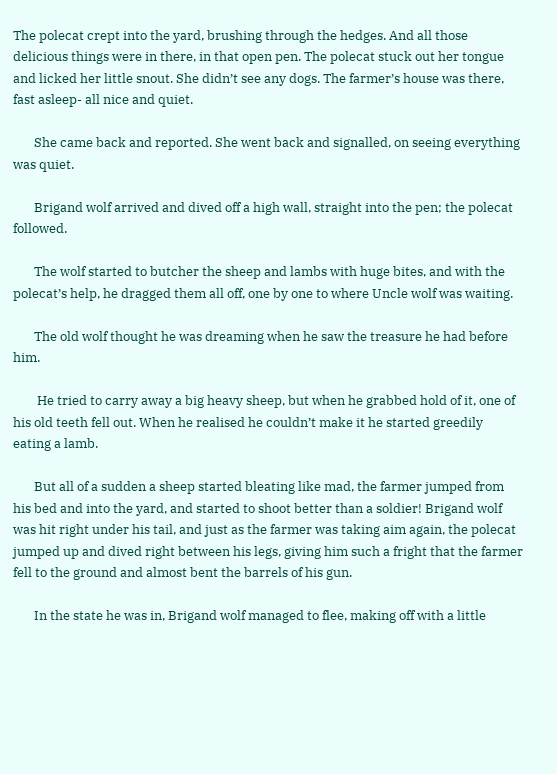The polecat crept into the yard, brushing through the hedges. And all those delicious things were in there, in that open pen. The polecat stuck out her tongue and licked her little snout. She didn’t see any dogs. The farmer’s house was there, fast asleep- all nice and quiet.

       She came back and reported. She went back and signalled, on seeing everything was quiet.

       Brigand wolf arrived and dived off a high wall, straight into the pen; the polecat followed.

       The wolf started to butcher the sheep and lambs with huge bites, and with the polecat’s help, he dragged them all off, one by one to where Uncle wolf was waiting.

       The old wolf thought he was dreaming when he saw the treasure he had before him.

        He tried to carry away a big heavy sheep, but when he grabbed hold of it, one of his old teeth fell out. When he realised he couldn’t make it he started greedily eating a lamb.

       But all of a sudden a sheep started bleating like mad, the farmer jumped from his bed and into the yard, and started to shoot better than a soldier! Brigand wolf was hit right under his tail, and just as the farmer was taking aim again, the polecat jumped up and dived right between his legs, giving him such a fright that the farmer fell to the ground and almost bent the barrels of his gun.

       In the state he was in, Brigand wolf managed to flee, making off with a little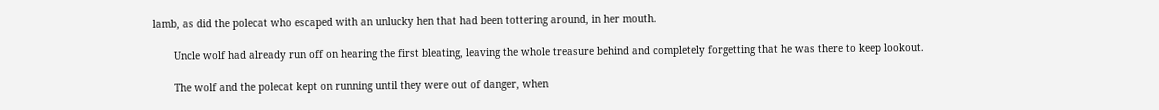lamb, as did the polecat who escaped with an unlucky hen that had been tottering around, in her mouth.

       Uncle wolf had already run off on hearing the first bleating, leaving the whole treasure behind and completely forgetting that he was there to keep lookout.

       The wolf and the polecat kept on running until they were out of danger, when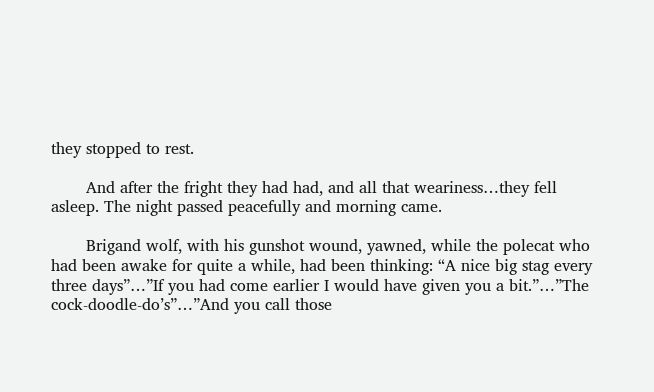they stopped to rest.

       And after the fright they had had, and all that weariness…they fell asleep. The night passed peacefully and morning came.

       Brigand wolf, with his gunshot wound, yawned, while the polecat who had been awake for quite a while, had been thinking: “A nice big stag every three days”…”If you had come earlier I would have given you a bit.”…”The cock-doodle-do’s”…”And you call those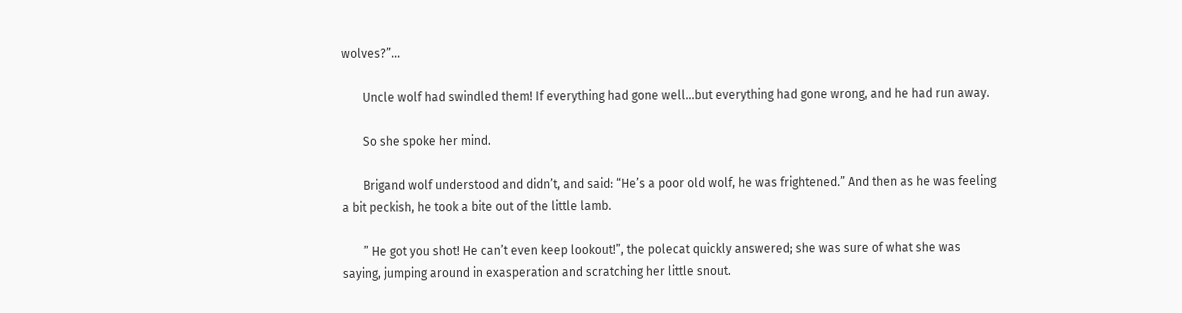wolves?”…

       Uncle wolf had swindled them! If everything had gone well…but everything had gone wrong, and he had run away.

       So she spoke her mind.

       Brigand wolf understood and didn’t, and said: “He’s a poor old wolf, he was frightened.” And then as he was feeling a bit peckish, he took a bite out of the little lamb.

       ” He got you shot! He can’t even keep lookout!”, the polecat quickly answered; she was sure of what she was saying, jumping around in exasperation and scratching her little snout.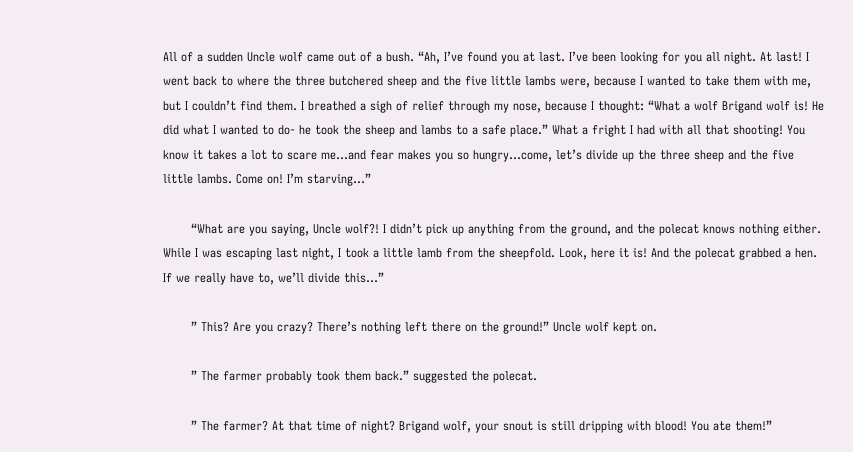All of a sudden Uncle wolf came out of a bush. “Ah, I’ve found you at last. I’ve been looking for you all night. At last! I went back to where the three butchered sheep and the five little lambs were, because I wanted to take them with me, but I couldn’t find them. I breathed a sigh of relief through my nose, because I thought: “What a wolf Brigand wolf is! He did what I wanted to do- he took the sheep and lambs to a safe place.” What a fright I had with all that shooting! You know it takes a lot to scare me…and fear makes you so hungry…come, let’s divide up the three sheep and the five little lambs. Come on! I’m starving…”

       “What are you saying, Uncle wolf?! I didn’t pick up anything from the ground, and the polecat knows nothing either. While I was escaping last night, I took a little lamb from the sheepfold. Look, here it is! And the polecat grabbed a hen. If we really have to, we’ll divide this…”

       ” This? Are you crazy? There’s nothing left there on the ground!” Uncle wolf kept on.

       ” The farmer probably took them back.” suggested the polecat.

       ” The farmer? At that time of night? Brigand wolf, your snout is still dripping with blood! You ate them!”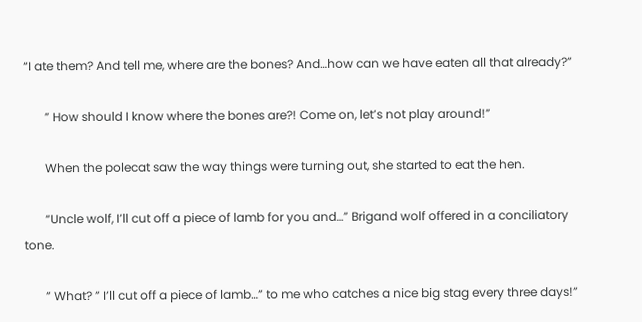“I ate them? And tell me, where are the bones? And…how can we have eaten all that already?”

       ” How should I know where the bones are?! Come on, let’s not play around!”

       When the polecat saw the way things were turning out, she started to eat the hen.

       “Uncle wolf, I’ll cut off a piece of lamb for you and…” Brigand wolf offered in a conciliatory tone.

       ” What? ” I’ll cut off a piece of lamb…” to me who catches a nice big stag every three days!”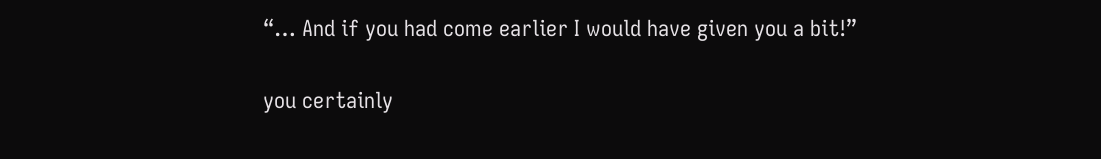“… And if you had come earlier I would have given you a bit!”

you certainly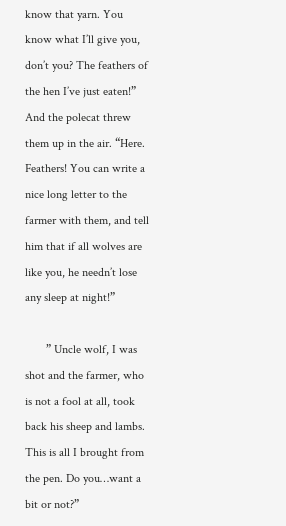know that yarn. You know what I’ll give you, don’t you? The feathers of the hen I’ve just eaten!” And the polecat threw them up in the air. “Here. Feathers! You can write a nice long letter to the farmer with them, and tell him that if all wolves are like you, he needn’t lose any sleep at night!”

       ” Uncle wolf, I was shot and the farmer, who is not a fool at all, took back his sheep and lambs. This is all I brought from the pen. Do you…want a bit or not?”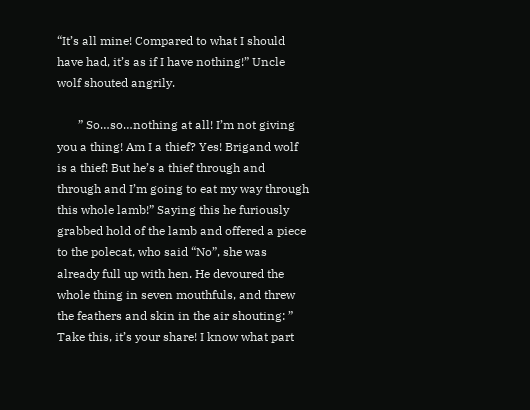“It’s all mine! Compared to what I should have had, it’s as if I have nothing!” Uncle wolf shouted angrily.

       ” So…so…nothing at all! I’m not giving you a thing! Am I a thief? Yes! Brigand wolf is a thief! But he’s a thief through and through and I’m going to eat my way through this whole lamb!” Saying this he furiously grabbed hold of the lamb and offered a piece to the polecat, who said “No”, she was already full up with hen. He devoured the whole thing in seven mouthfuls, and threw the feathers and skin in the air shouting: ” Take this, it’s your share! I know what part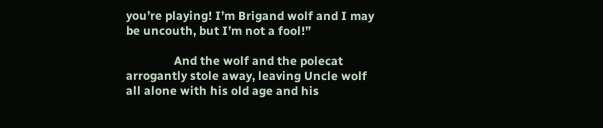you’re playing! I’m Brigand wolf and I may be uncouth, but I’m not a fool!”

                And the wolf and the polecat arrogantly stole away, leaving Uncle wolf all alone with his old age and his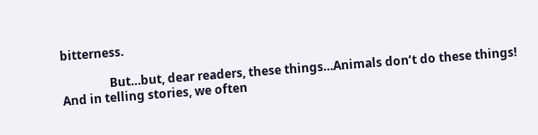bitterness.

                But…but, dear readers, these things…Animals don’t do these things! And in telling stories, we often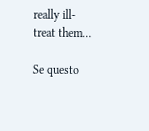really ill-treat them…

Se questo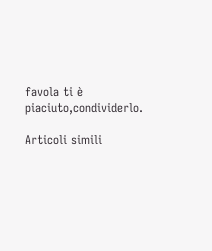favola ti è piaciuto,condividerlo.

Articoli simili